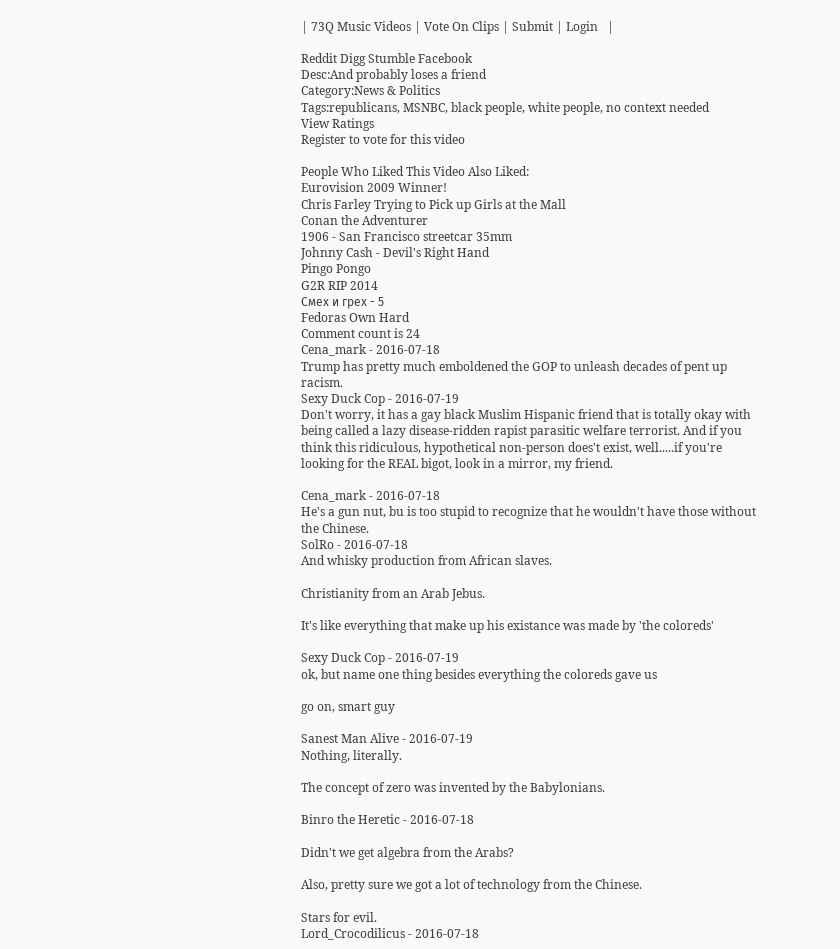| 73Q Music Videos | Vote On Clips | Submit | Login   |

Reddit Digg Stumble Facebook
Desc:And probably loses a friend
Category:News & Politics
Tags:republicans, MSNBC, black people, white people, no context needed
View Ratings
Register to vote for this video

People Who Liked This Video Also Liked:
Eurovision 2009 Winner!
Chris Farley Trying to Pick up Girls at the Mall
Conan the Adventurer
1906 - San Francisco streetcar 35mm
Johnny Cash - Devil's Right Hand
Pingo Pongo
G2R RIP 2014
Смех и грех - 5
Fedoras Own Hard
Comment count is 24
Cena_mark - 2016-07-18
Trump has pretty much emboldened the GOP to unleash decades of pent up racism.
Sexy Duck Cop - 2016-07-19
Don't worry, it has a gay black Muslim Hispanic friend that is totally okay with being called a lazy disease-ridden rapist parasitic welfare terrorist. And if you think this ridiculous, hypothetical non-person does't exist, well.....if you're looking for the REAL bigot, look in a mirror, my friend.

Cena_mark - 2016-07-18
He's a gun nut, bu is too stupid to recognize that he wouldn't have those without the Chinese.
SolRo - 2016-07-18
And whisky production from African slaves.

Christianity from an Arab Jebus.

It's like everything that make up his existance was made by 'the coloreds'

Sexy Duck Cop - 2016-07-19
ok, but name one thing besides everything the coloreds gave us

go on, smart guy

Sanest Man Alive - 2016-07-19
Nothing, literally.

The concept of zero was invented by the Babylonians.

Binro the Heretic - 2016-07-18

Didn't we get algebra from the Arabs?

Also, pretty sure we got a lot of technology from the Chinese.

Stars for evil.
Lord_Crocodilicus - 2016-07-18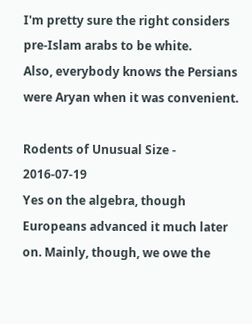I'm pretty sure the right considers pre-Islam arabs to be white.
Also, everybody knows the Persians were Aryan when it was convenient.

Rodents of Unusual Size - 2016-07-19
Yes on the algebra, though Europeans advanced it much later on. Mainly, though, we owe the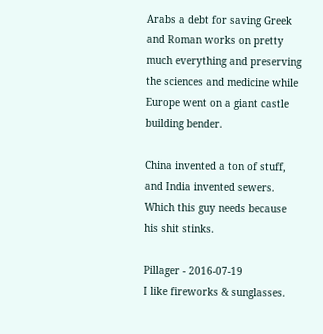Arabs a debt for saving Greek and Roman works on pretty much everything and preserving the sciences and medicine while Europe went on a giant castle building bender.

China invented a ton of stuff, and India invented sewers. Which this guy needs because his shit stinks.

Pillager - 2016-07-19
I like fireworks & sunglasses.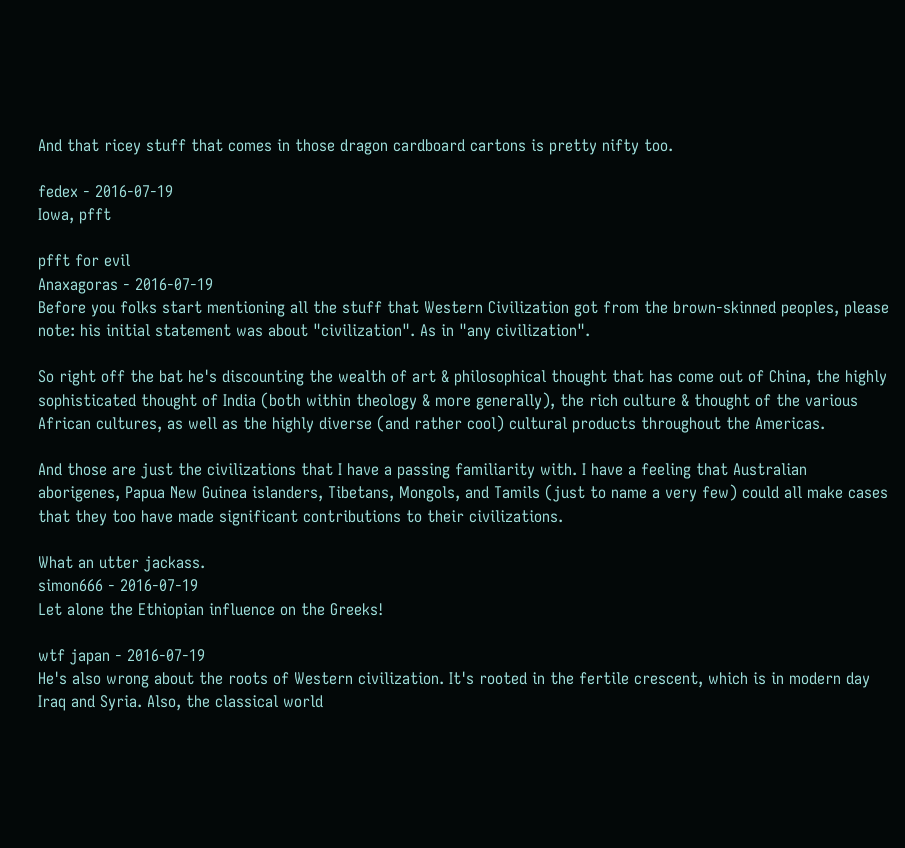And that ricey stuff that comes in those dragon cardboard cartons is pretty nifty too.

fedex - 2016-07-19
Iowa, pfft

pfft for evil
Anaxagoras - 2016-07-19
Before you folks start mentioning all the stuff that Western Civilization got from the brown-skinned peoples, please note: his initial statement was about "civilization". As in "any civilization".

So right off the bat he's discounting the wealth of art & philosophical thought that has come out of China, the highly sophisticated thought of India (both within theology & more generally), the rich culture & thought of the various African cultures, as well as the highly diverse (and rather cool) cultural products throughout the Americas.

And those are just the civilizations that I have a passing familiarity with. I have a feeling that Australian aborigenes, Papua New Guinea islanders, Tibetans, Mongols, and Tamils (just to name a very few) could all make cases that they too have made significant contributions to their civilizations.

What an utter jackass.
simon666 - 2016-07-19
Let alone the Ethiopian influence on the Greeks!

wtf japan - 2016-07-19
He's also wrong about the roots of Western civilization. It's rooted in the fertile crescent, which is in modern day Iraq and Syria. Also, the classical world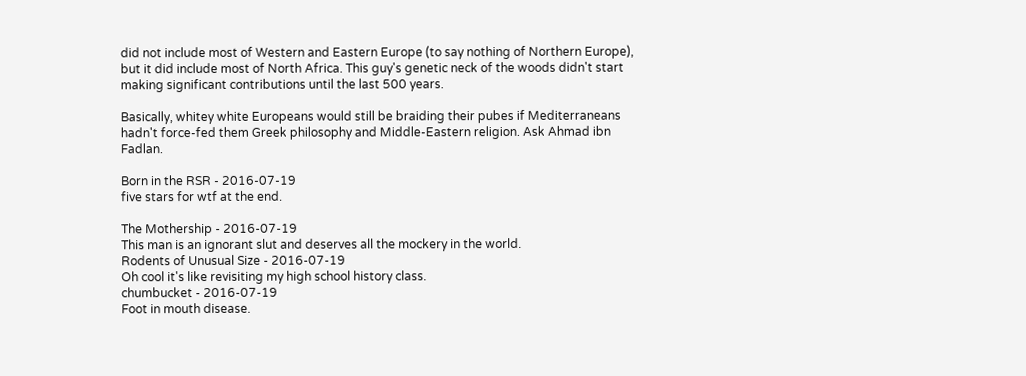did not include most of Western and Eastern Europe (to say nothing of Northern Europe), but it did include most of North Africa. This guy's genetic neck of the woods didn't start making significant contributions until the last 500 years.

Basically, whitey white Europeans would still be braiding their pubes if Mediterraneans hadn't force-fed them Greek philosophy and Middle-Eastern religion. Ask Ahmad ibn Fadlan.

Born in the RSR - 2016-07-19
five stars for wtf at the end.

The Mothership - 2016-07-19
This man is an ignorant slut and deserves all the mockery in the world.
Rodents of Unusual Size - 2016-07-19
Oh cool it's like revisiting my high school history class.
chumbucket - 2016-07-19
Foot in mouth disease.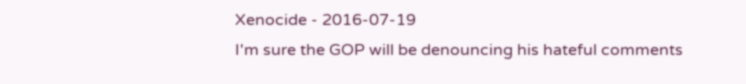Xenocide - 2016-07-19
I'm sure the GOP will be denouncing his hateful comments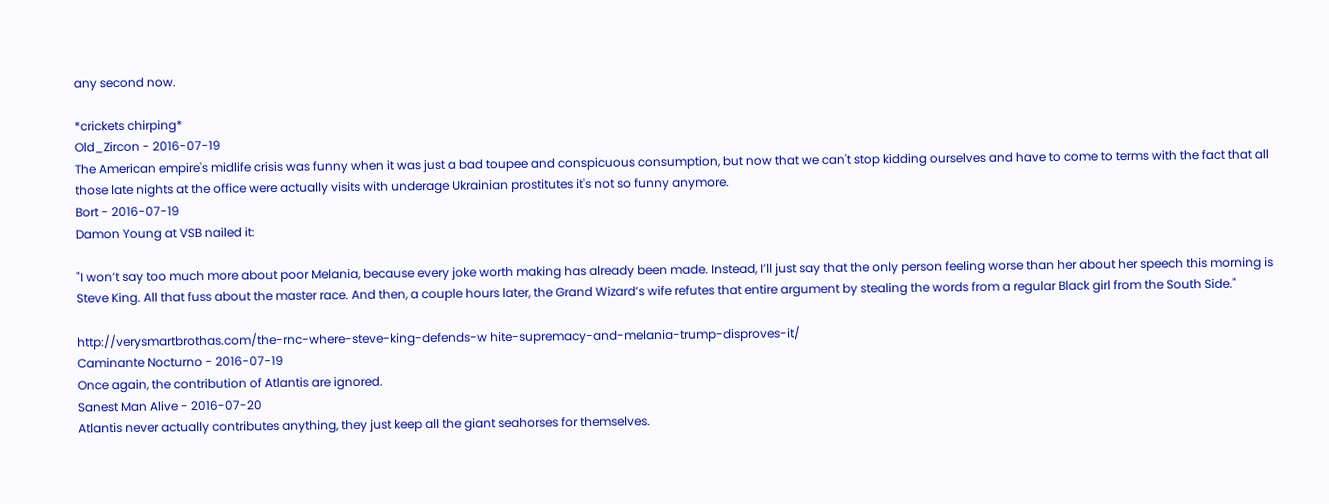any second now.

*crickets chirping*
Old_Zircon - 2016-07-19
The American empire's midlife crisis was funny when it was just a bad toupee and conspicuous consumption, but now that we can't stop kidding ourselves and have to come to terms with the fact that all those late nights at the office were actually visits with underage Ukrainian prostitutes it's not so funny anymore.
Bort - 2016-07-19
Damon Young at VSB nailed it:

"I won’t say too much more about poor Melania, because every joke worth making has already been made. Instead, I’ll just say that the only person feeling worse than her about her speech this morning is Steve King. All that fuss about the master race. And then, a couple hours later, the Grand Wizard’s wife refutes that entire argument by stealing the words from a regular Black girl from the South Side."

http://verysmartbrothas.com/the-rnc-where-steve-king-defends-w hite-supremacy-and-melania-trump-disproves-it/
Caminante Nocturno - 2016-07-19
Once again, the contribution of Atlantis are ignored.
Sanest Man Alive - 2016-07-20
Atlantis never actually contributes anything, they just keep all the giant seahorses for themselves.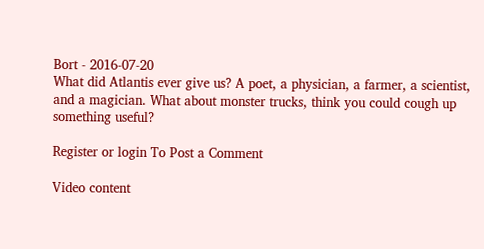Bort - 2016-07-20
What did Atlantis ever give us? A poet, a physician, a farmer, a scientist, and a magician. What about monster trucks, think you could cough up something useful?

Register or login To Post a Comment

Video content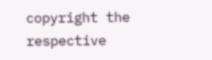copyright the respective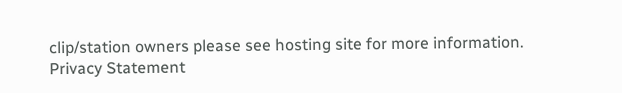clip/station owners please see hosting site for more information.
Privacy Statement